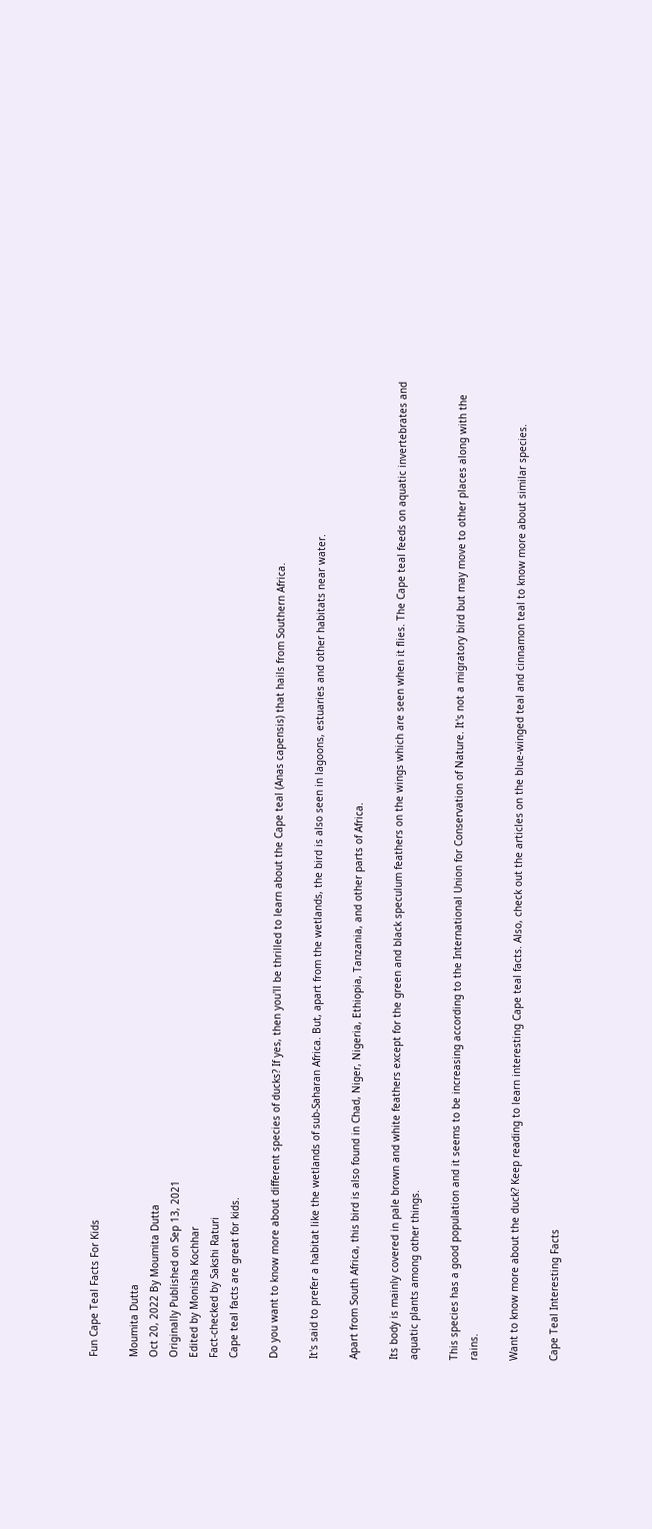Fun Cape Teal Facts For Kids

Moumita Dutta
Oct 20, 2022 By Moumita Dutta
Originally Published on Sep 13, 2021
Edited by Monisha Kochhar
Fact-checked by Sakshi Raturi
Cape teal facts are great for kids.

Do you want to know more about different species of ducks? If yes, then you'll be thrilled to learn about the Cape teal (Anas capensis) that hails from Southern Africa.

It's said to prefer a habitat like the wetlands of sub-Saharan Africa. But, apart from the wetlands, the bird is also seen in lagoons, estuaries and other habitats near water.

Apart from South Africa, this bird is also found in Chad, Niger, Nigeria, Ethiopia, Tanzania, and other parts of Africa.

Its body is mainly covered in pale brown and white feathers except for the green and black speculum feathers on the wings which are seen when it flies. The Cape teal feeds on aquatic invertebrates and aquatic plants among other things.

This species has a good population and it seems to be increasing according to the International Union for Conservation of Nature. It's not a migratory bird but may move to other places along with the rains.

Want to know more about the duck? Keep reading to learn interesting Cape teal facts. Also, check out the articles on the blue-winged teal and cinnamon teal to know more about similar species.

Cape Teal Interesting Facts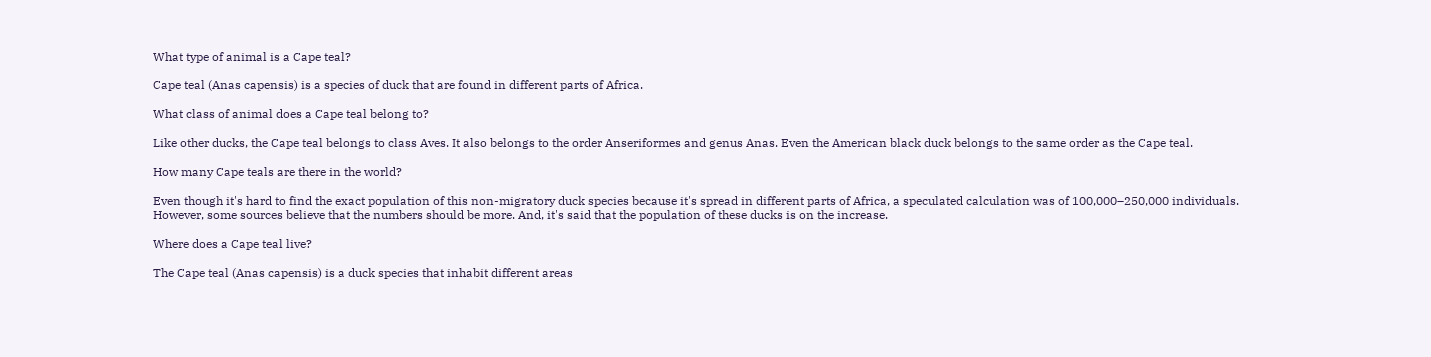What type of animal is a Cape teal?

Cape teal (Anas capensis) is a species of duck that are found in different parts of Africa.

What class of animal does a Cape teal belong to?

Like other ducks, the Cape teal belongs to class Aves. It also belongs to the order Anseriformes and genus Anas. Even the American black duck belongs to the same order as the Cape teal.

How many Cape teals are there in the world?

Even though it's hard to find the exact population of this non-migratory duck species because it's spread in different parts of Africa, a speculated calculation was of 100,000–250,000 individuals. However, some sources believe that the numbers should be more. And, it's said that the population of these ducks is on the increase.

Where does a Cape teal live?

The Cape teal (Anas capensis) is a duck species that inhabit different areas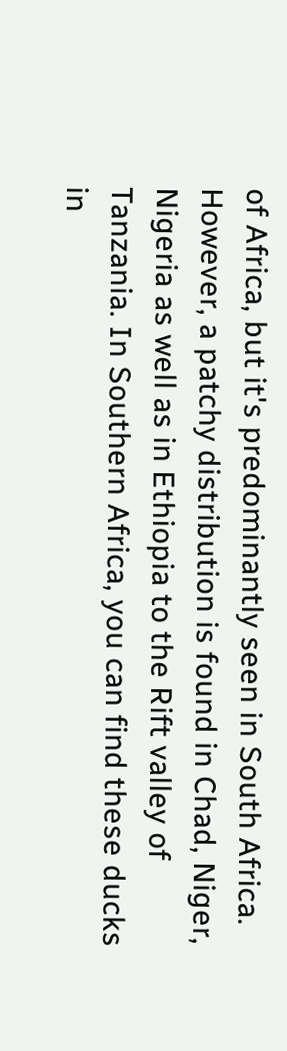of Africa, but it's predominantly seen in South Africa. However, a patchy distribution is found in Chad, Niger, Nigeria as well as in Ethiopia to the Rift valley of Tanzania. In Southern Africa, you can find these ducks in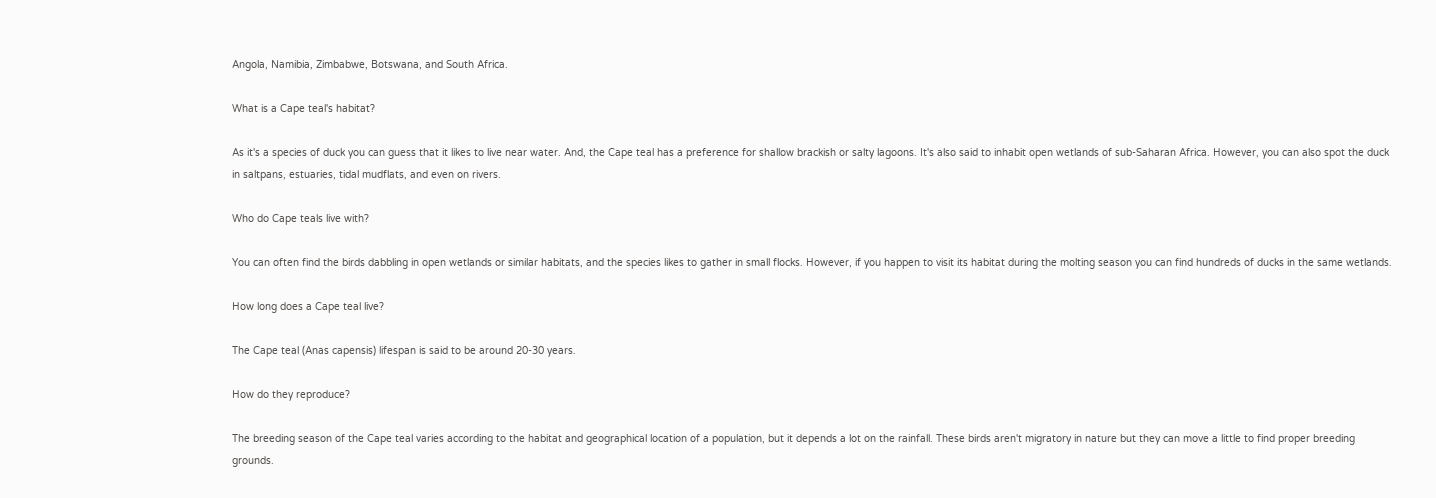Angola, Namibia, Zimbabwe, Botswana, and South Africa.

What is a Cape teal's habitat?

As it's a species of duck you can guess that it likes to live near water. And, the Cape teal has a preference for shallow brackish or salty lagoons. It's also said to inhabit open wetlands of sub-Saharan Africa. However, you can also spot the duck in saltpans, estuaries, tidal mudflats, and even on rivers.

Who do Cape teals live with?

You can often find the birds dabbling in open wetlands or similar habitats, and the species likes to gather in small flocks. However, if you happen to visit its habitat during the molting season you can find hundreds of ducks in the same wetlands.

How long does a Cape teal live?

The Cape teal (Anas capensis) lifespan is said to be around 20-30 years.

How do they reproduce?

The breeding season of the Cape teal varies according to the habitat and geographical location of a population, but it depends a lot on the rainfall. These birds aren't migratory in nature but they can move a little to find proper breeding grounds.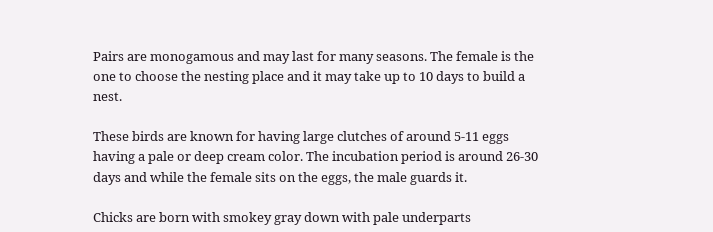Pairs are monogamous and may last for many seasons. The female is the one to choose the nesting place and it may take up to 10 days to build a nest.

These birds are known for having large clutches of around 5-11 eggs having a pale or deep cream color. The incubation period is around 26-30 days and while the female sits on the eggs, the male guards it.

Chicks are born with smokey gray down with pale underparts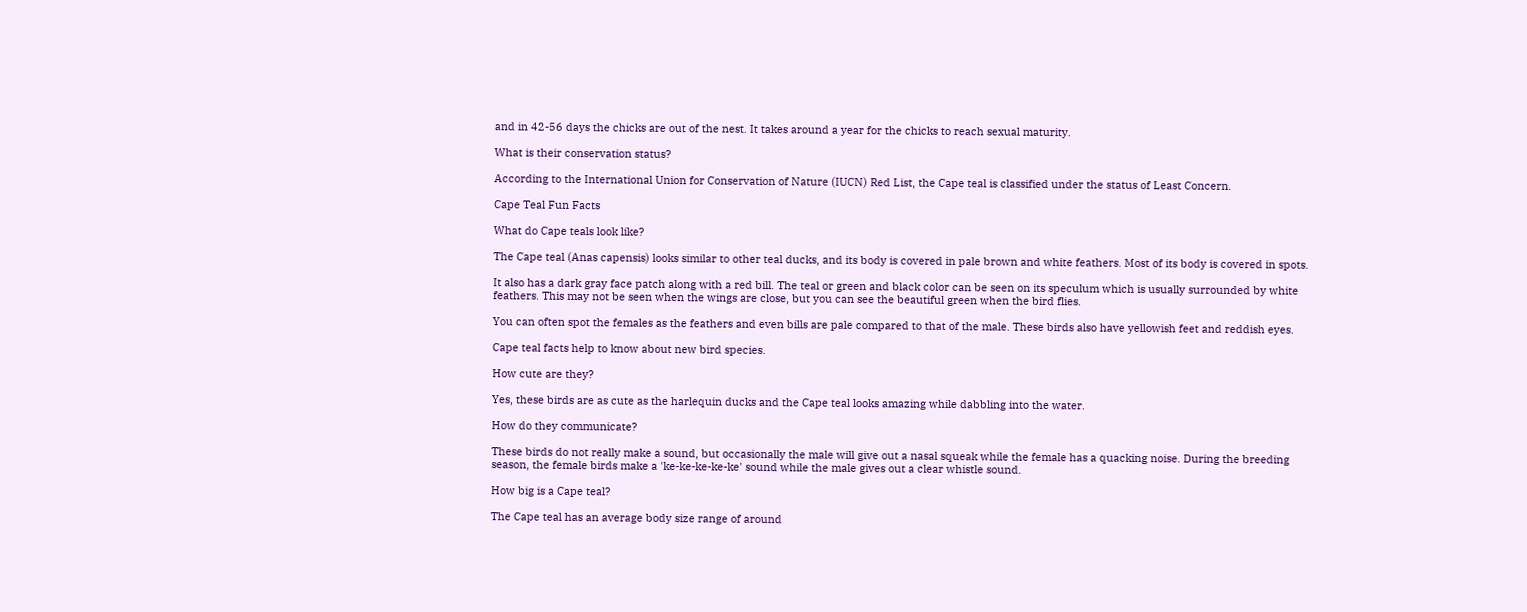and in 42-56 days the chicks are out of the nest. It takes around a year for the chicks to reach sexual maturity.

What is their conservation status?

According to the International Union for Conservation of Nature (IUCN) Red List, the Cape teal is classified under the status of Least Concern.

Cape Teal Fun Facts

What do Cape teals look like?

The Cape teal (Anas capensis) looks similar to other teal ducks, and its body is covered in pale brown and white feathers. Most of its body is covered in spots.

It also has a dark gray face patch along with a red bill. The teal or green and black color can be seen on its speculum which is usually surrounded by white feathers. This may not be seen when the wings are close, but you can see the beautiful green when the bird flies.

You can often spot the females as the feathers and even bills are pale compared to that of the male. These birds also have yellowish feet and reddish eyes.

Cape teal facts help to know about new bird species.

How cute are they?

Yes, these birds are as cute as the harlequin ducks and the Cape teal looks amazing while dabbling into the water.

How do they communicate?

These birds do not really make a sound, but occasionally the male will give out a nasal squeak while the female has a quacking noise. During the breeding season, the female birds make a 'ke-ke-ke-ke-ke' sound while the male gives out a clear whistle sound.

How big is a Cape teal?

The Cape teal has an average body size range of around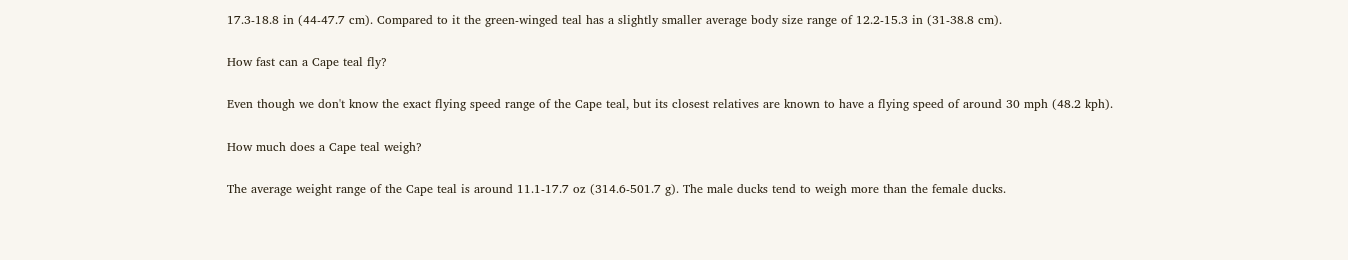17.3-18.8 in (44-47.7 cm). Compared to it the green-winged teal has a slightly smaller average body size range of 12.2-15.3 in (31-38.8 cm).

How fast can a Cape teal fly?

Even though we don't know the exact flying speed range of the Cape teal, but its closest relatives are known to have a flying speed of around 30 mph (48.2 kph).

How much does a Cape teal weigh?

The average weight range of the Cape teal is around 11.1-17.7 oz (314.6-501.7 g). The male ducks tend to weigh more than the female ducks.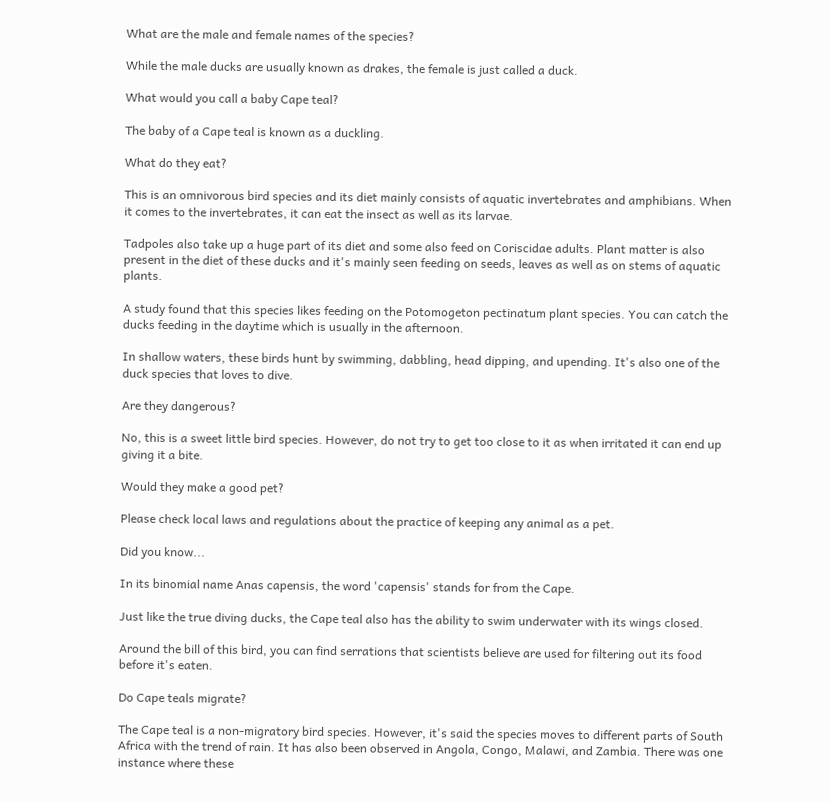What are the male and female names of the species?

While the male ducks are usually known as drakes, the female is just called a duck.

What would you call a baby Cape teal?

The baby of a Cape teal is known as a duckling.

What do they eat?

This is an omnivorous bird species and its diet mainly consists of aquatic invertebrates and amphibians. When it comes to the invertebrates, it can eat the insect as well as its larvae.

Tadpoles also take up a huge part of its diet and some also feed on Coriscidae adults. Plant matter is also present in the diet of these ducks and it's mainly seen feeding on seeds, leaves as well as on stems of aquatic plants.

A study found that this species likes feeding on the Potomogeton pectinatum plant species. You can catch the ducks feeding in the daytime which is usually in the afternoon.

In shallow waters, these birds hunt by swimming, dabbling, head dipping, and upending. It's also one of the duck species that loves to dive.

Are they dangerous?

No, this is a sweet little bird species. However, do not try to get too close to it as when irritated it can end up giving it a bite.

Would they make a good pet?

Please check local laws and regulations about the practice of keeping any animal as a pet.

Did you know...

In its binomial name Anas capensis, the word 'capensis' stands for from the Cape.

Just like the true diving ducks, the Cape teal also has the ability to swim underwater with its wings closed.

Around the bill of this bird, you can find serrations that scientists believe are used for filtering out its food before it's eaten.

Do Cape teals migrate?

The Cape teal is a non-migratory bird species. However, it's said the species moves to different parts of South Africa with the trend of rain. It has also been observed in Angola, Congo, Malawi, and Zambia. There was one instance where these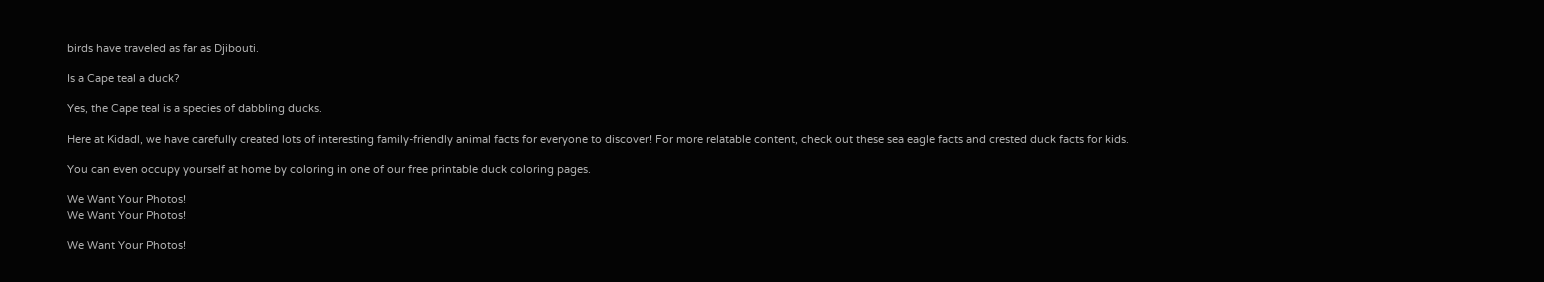birds have traveled as far as Djibouti.

Is a Cape teal a duck?

Yes, the Cape teal is a species of dabbling ducks.

Here at Kidadl, we have carefully created lots of interesting family-friendly animal facts for everyone to discover! For more relatable content, check out these sea eagle facts and crested duck facts for kids.

You can even occupy yourself at home by coloring in one of our free printable duck coloring pages.

We Want Your Photos!
We Want Your Photos!

We Want Your Photos!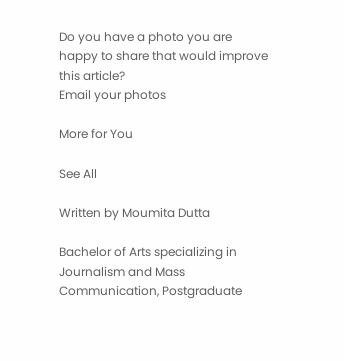Do you have a photo you are happy to share that would improve this article?
Email your photos

More for You

See All

Written by Moumita Dutta

Bachelor of Arts specializing in Journalism and Mass Communication, Postgraduate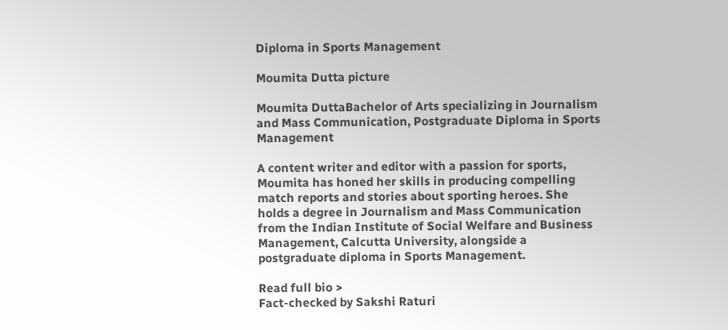Diploma in Sports Management

Moumita Dutta picture

Moumita DuttaBachelor of Arts specializing in Journalism and Mass Communication, Postgraduate Diploma in Sports Management

A content writer and editor with a passion for sports, Moumita has honed her skills in producing compelling match reports and stories about sporting heroes. She holds a degree in Journalism and Mass Communication from the Indian Institute of Social Welfare and Business Management, Calcutta University, alongside a postgraduate diploma in Sports Management.

Read full bio >
Fact-checked by Sakshi Raturi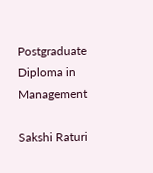Postgraduate Diploma in Management

Sakshi Raturi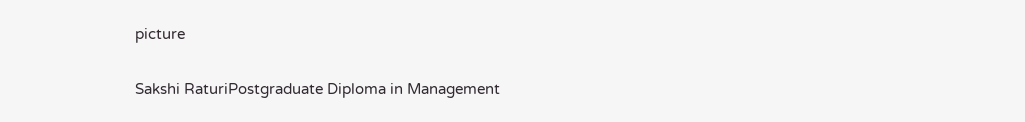picture

Sakshi RaturiPostgraduate Diploma in Management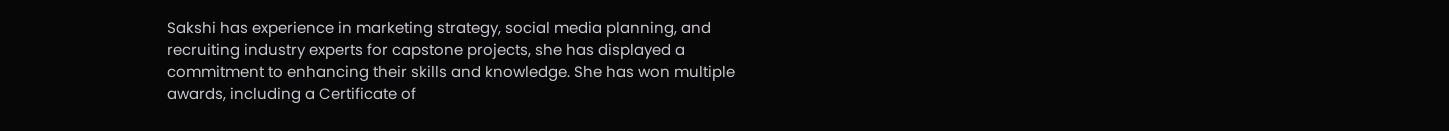Sakshi has experience in marketing strategy, social media planning, and recruiting industry experts for capstone projects, she has displayed a commitment to enhancing their skills and knowledge. She has won multiple awards, including a Certificate of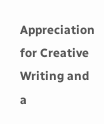Appreciation for Creative Writing and a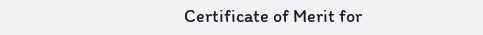Certificate of Merit for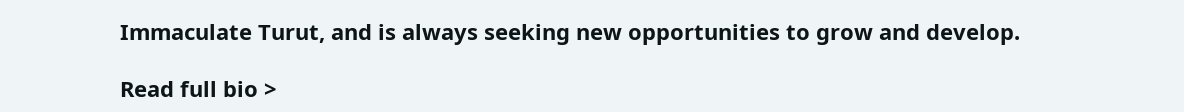Immaculate Turut, and is always seeking new opportunities to grow and develop.

Read full bio >